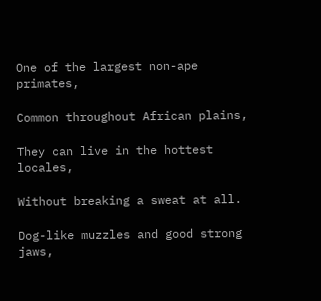One of the largest non-ape primates,

Common throughout African plains,

They can live in the hottest locales,

Without breaking a sweat at all.

Dog-like muzzles and good strong jaws,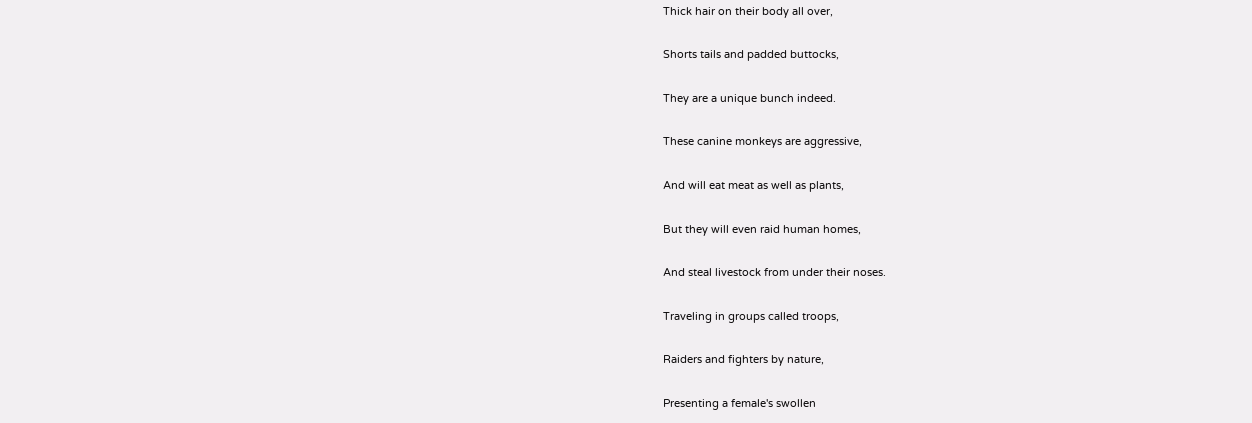Thick hair on their body all over,

Shorts tails and padded buttocks,

They are a unique bunch indeed.

These canine monkeys are aggressive,

And will eat meat as well as plants,

But they will even raid human homes,

And steal livestock from under their noses.

Traveling in groups called troops,

Raiders and fighters by nature,

Presenting a female's swollen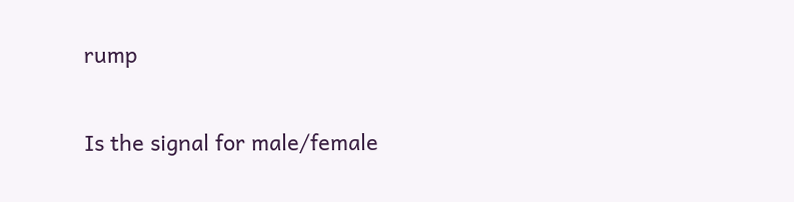rump

Is the signal for male/female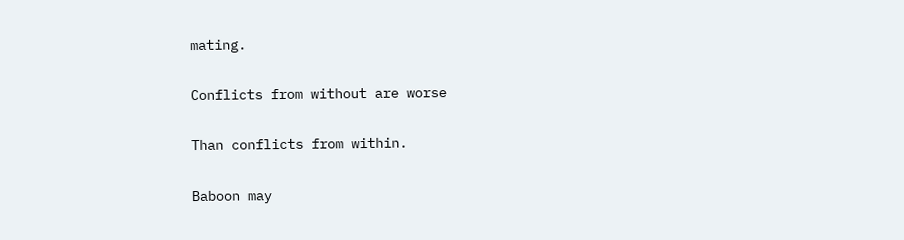mating.

Conflicts from without are worse

Than conflicts from within.

Baboon may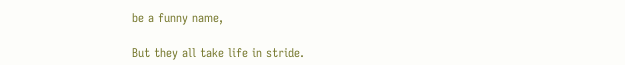be a funny name,

But they all take life in stride.